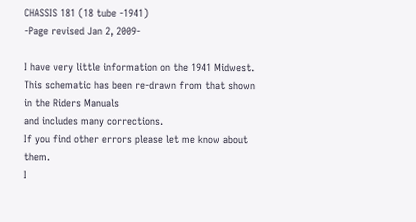CHASSIS 181 (18 tube -1941)
-Page revised Jan 2, 2009-

I have very little information on the 1941 Midwest.
This schematic has been re-drawn from that shown in the Riders Manuals
and includes many corrections.
If you find other errors please let me know about them.
I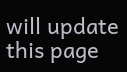will update this page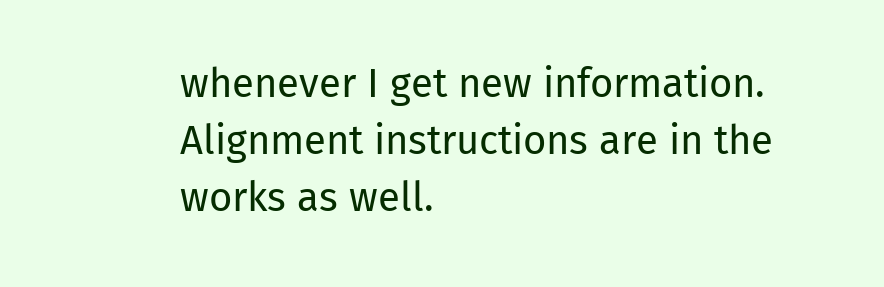whenever I get new information.
Alignment instructions are in the works as well.